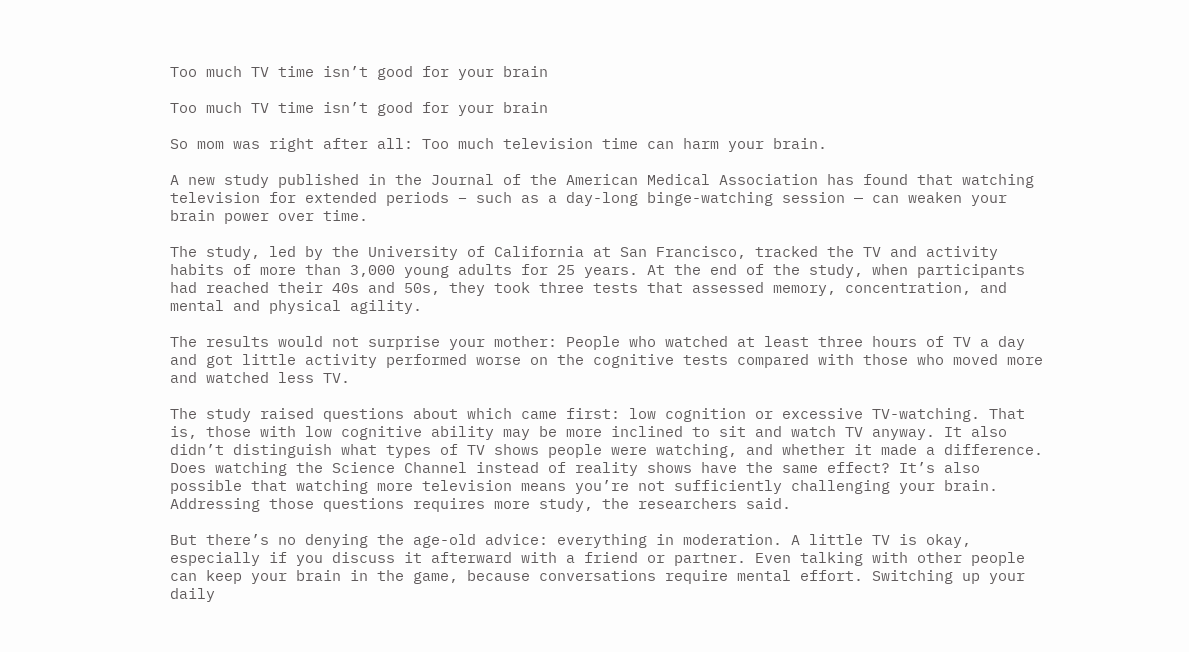Too much TV time isn’t good for your brain

Too much TV time isn’t good for your brain

So mom was right after all: Too much television time can harm your brain.

A new study published in the Journal of the American Medical Association has found that watching television for extended periods – such as a day-long binge-watching session — can weaken your brain power over time.

The study, led by the University of California at San Francisco, tracked the TV and activity habits of more than 3,000 young adults for 25 years. At the end of the study, when participants had reached their 40s and 50s, they took three tests that assessed memory, concentration, and mental and physical agility.

The results would not surprise your mother: People who watched at least three hours of TV a day and got little activity performed worse on the cognitive tests compared with those who moved more and watched less TV.

The study raised questions about which came first: low cognition or excessive TV-watching. That is, those with low cognitive ability may be more inclined to sit and watch TV anyway. It also didn’t distinguish what types of TV shows people were watching, and whether it made a difference. Does watching the Science Channel instead of reality shows have the same effect? It’s also possible that watching more television means you’re not sufficiently challenging your brain. Addressing those questions requires more study, the researchers said.

But there’s no denying the age-old advice: everything in moderation. A little TV is okay, especially if you discuss it afterward with a friend or partner. Even talking with other people can keep your brain in the game, because conversations require mental effort. Switching up your daily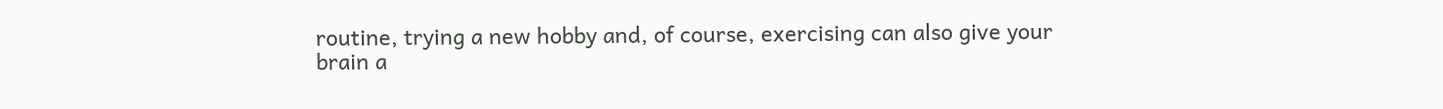routine, trying a new hobby and, of course, exercising can also give your brain a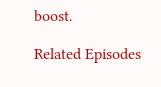boost.

Related Episodes